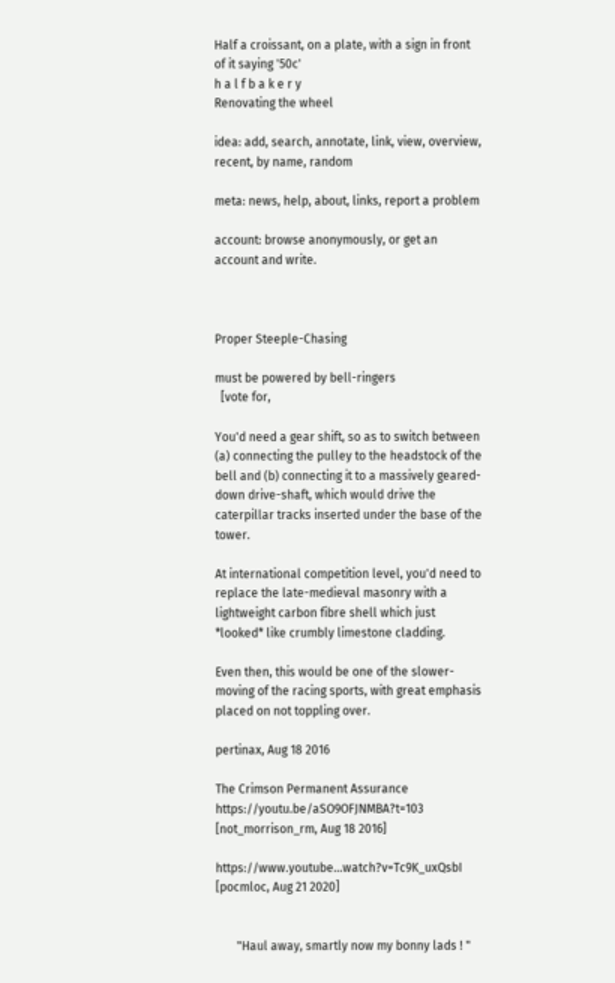Half a croissant, on a plate, with a sign in front of it saying '50c'
h a l f b a k e r y
Renovating the wheel

idea: add, search, annotate, link, view, overview, recent, by name, random

meta: news, help, about, links, report a problem

account: browse anonymously, or get an account and write.



Proper Steeple-Chasing

must be powered by bell-ringers
  [vote for,

You'd need a gear shift, so as to switch between (a) connecting the pulley to the headstock of the bell and (b) connecting it to a massively geared-down drive-shaft, which would drive the caterpillar tracks inserted under the base of the tower.

At international competition level, you'd need to replace the late-medieval masonry with a lightweight carbon fibre shell which just *looked* like crumbly limestone cladding.

Even then, this would be one of the slower-moving of the racing sports, with great emphasis placed on not toppling over.

pertinax, Aug 18 2016

The Crimson Permanent Assurance https://youtu.be/aSO9OFJNMBA?t=103
[not_morrison_rm, Aug 18 2016]

https://www.youtube...watch?v=Tc9K_uxQsbI [pocmloc, Aug 21 2020]


       "Haul away, smartly now my bonny lads ! "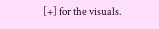[+] for the visuals.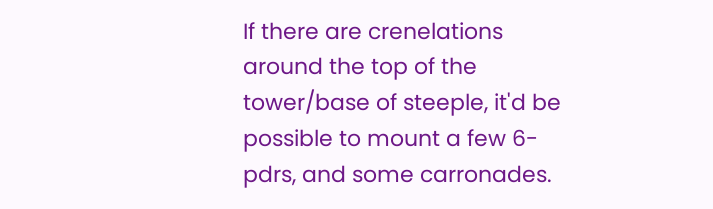If there are crenelations around the top of the tower/base of steeple, it'd be possible to mount a few 6-pdrs, and some carronades.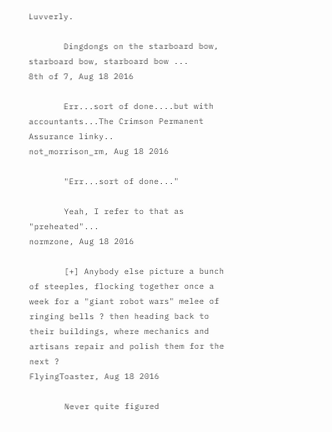Luvverly.

       Dingdongs on the starboard bow, starboard bow, starboard bow ...
8th of 7, Aug 18 2016

       Err...sort of done....but with accountants...The Crimson Permanent Assurance linky..
not_morrison_rm, Aug 18 2016

       "Err...sort of done..."

       Yeah, I refer to that as "preheated"...
normzone, Aug 18 2016

       [+] Anybody else picture a bunch of steeples, flocking together once a week for a "giant robot wars" melee of ringing bells ? then heading back to their buildings, where mechanics and artisans repair and polish them for the next ?
FlyingToaster, Aug 18 2016

       Never quite figured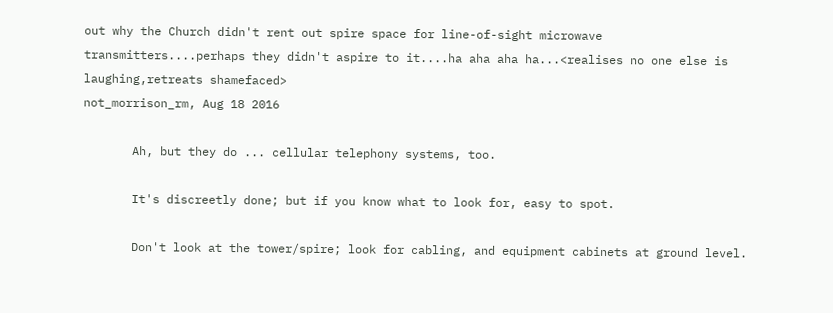out why the Church didn't rent out spire space for line-of-sight microwave transmitters....perhaps they didn't aspire to it....ha aha aha ha...<realises no one else is laughing,retreats shamefaced>
not_morrison_rm, Aug 18 2016

       Ah, but they do ... cellular telephony systems, too.

       It's discreetly done; but if you know what to look for, easy to spot.

       Don't look at the tower/spire; look for cabling, and equipment cabinets at ground level.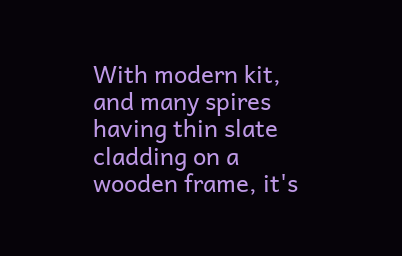With modern kit, and many spires having thin slate cladding on a wooden frame, it's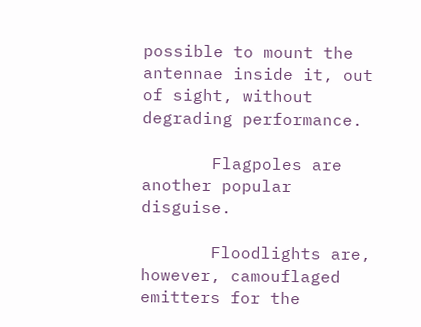possible to mount the antennae inside it, out of sight, without degrading performance.

       Flagpoles are another popular disguise.

       Floodlights are, however, camouflaged emitters for the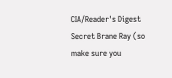CIA/Reader's Digest Secret Brane Ray (so make sure you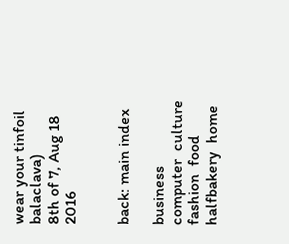wear your tinfoil balaclava)
8th of 7, Aug 18 2016


back: main index

business  computer  culture  fashion  food  halfbakery  home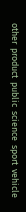other  product  public  science  sport  vehicle